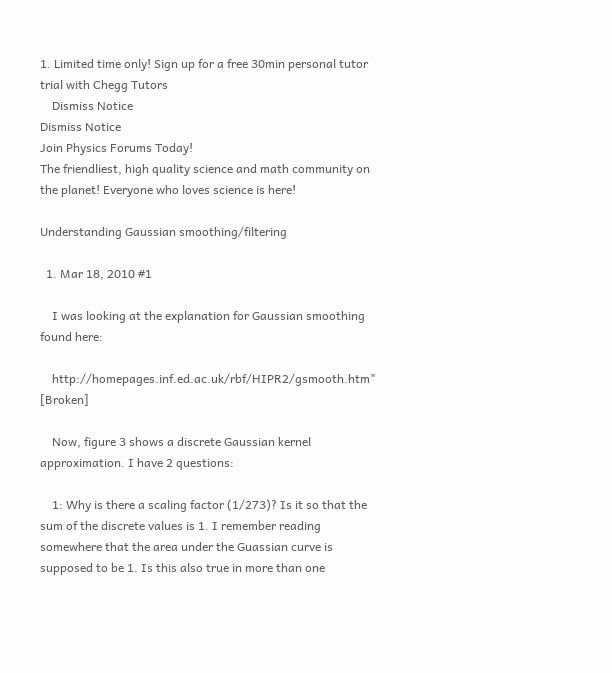1. Limited time only! Sign up for a free 30min personal tutor trial with Chegg Tutors
    Dismiss Notice
Dismiss Notice
Join Physics Forums Today!
The friendliest, high quality science and math community on the planet! Everyone who loves science is here!

Understanding Gaussian smoothing/filtering

  1. Mar 18, 2010 #1

    I was looking at the explanation for Gaussian smoothing found here:

    http://homepages.inf.ed.ac.uk/rbf/HIPR2/gsmooth.htm" [Broken]

    Now, figure 3 shows a discrete Gaussian kernel approximation. I have 2 questions:

    1: Why is there a scaling factor (1/273)? Is it so that the sum of the discrete values is 1. I remember reading somewhere that the area under the Guassian curve is supposed to be 1. Is this also true in more than one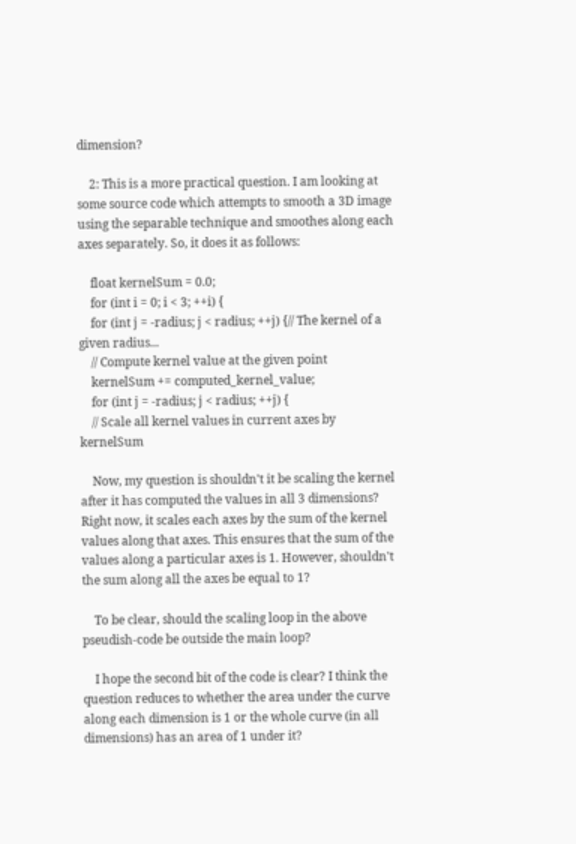dimension?

    2: This is a more practical question. I am looking at some source code which attempts to smooth a 3D image using the separable technique and smoothes along each axes separately. So, it does it as follows:

    float kernelSum = 0.0;
    for (int i = 0; i < 3; ++i) {
    for (int j = -radius; j < radius; ++j) {// The kernel of a given radius...
    // Compute kernel value at the given point
    kernelSum += computed_kernel_value;
    for (int j = -radius; j < radius; ++j) {
    // Scale all kernel values in current axes by kernelSum

    Now, my question is shouldn't it be scaling the kernel after it has computed the values in all 3 dimensions? Right now, it scales each axes by the sum of the kernel values along that axes. This ensures that the sum of the values along a particular axes is 1. However, shouldn't the sum along all the axes be equal to 1?

    To be clear, should the scaling loop in the above pseudish-code be outside the main loop?

    I hope the second bit of the code is clear? I think the question reduces to whether the area under the curve along each dimension is 1 or the whole curve (in all dimensions) has an area of 1 under it?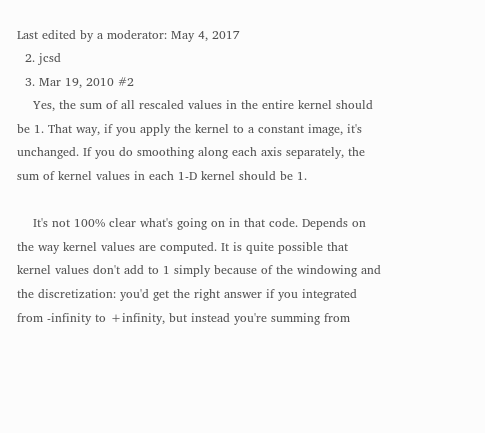Last edited by a moderator: May 4, 2017
  2. jcsd
  3. Mar 19, 2010 #2
    Yes, the sum of all rescaled values in the entire kernel should be 1. That way, if you apply the kernel to a constant image, it's unchanged. If you do smoothing along each axis separately, the sum of kernel values in each 1-D kernel should be 1.

    It's not 100% clear what's going on in that code. Depends on the way kernel values are computed. It is quite possible that kernel values don't add to 1 simply because of the windowing and the discretization: you'd get the right answer if you integrated from -infinity to +infinity, but instead you're summing from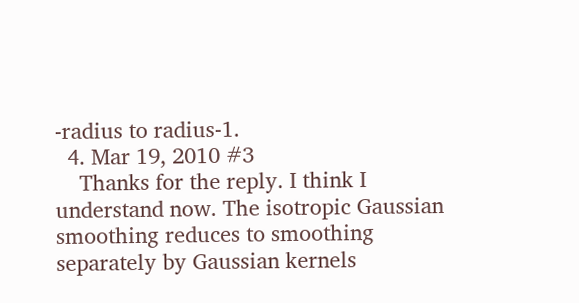-radius to radius-1.
  4. Mar 19, 2010 #3
    Thanks for the reply. I think I understand now. The isotropic Gaussian smoothing reduces to smoothing separately by Gaussian kernels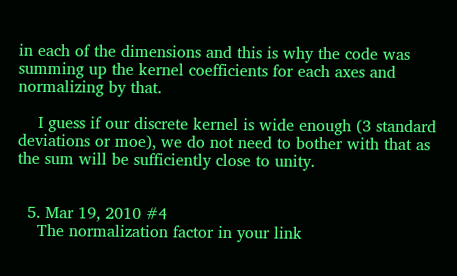in each of the dimensions and this is why the code was summing up the kernel coefficients for each axes and normalizing by that.

    I guess if our discrete kernel is wide enough (3 standard deviations or moe), we do not need to bother with that as the sum will be sufficiently close to unity.


  5. Mar 19, 2010 #4
    The normalization factor in your link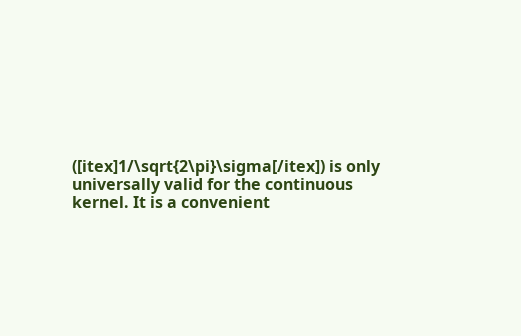([itex]1/\sqrt{2\pi}\sigma[/itex]) is only universally valid for the continuous kernel. It is a convenient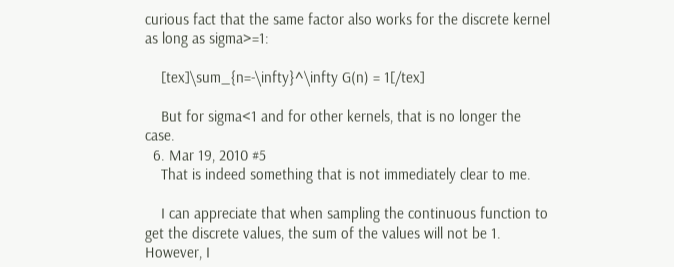curious fact that the same factor also works for the discrete kernel as long as sigma>=1:

    [tex]\sum_{n=-\infty}^\infty G(n) = 1[/tex]

    But for sigma<1 and for other kernels, that is no longer the case.
  6. Mar 19, 2010 #5
    That is indeed something that is not immediately clear to me.

    I can appreciate that when sampling the continuous function to get the discrete values, the sum of the values will not be 1. However, I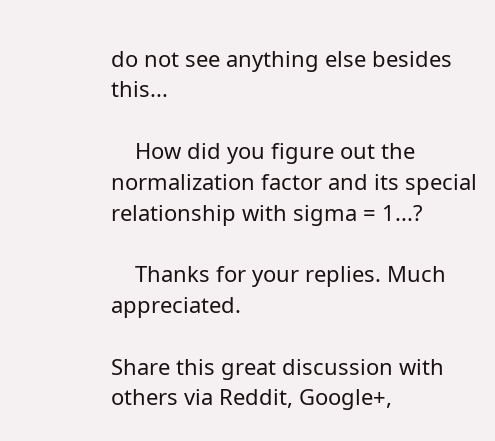do not see anything else besides this...

    How did you figure out the normalization factor and its special relationship with sigma = 1...?

    Thanks for your replies. Much appreciated.

Share this great discussion with others via Reddit, Google+,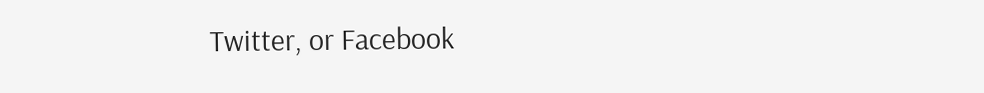Twitter, or Facebook